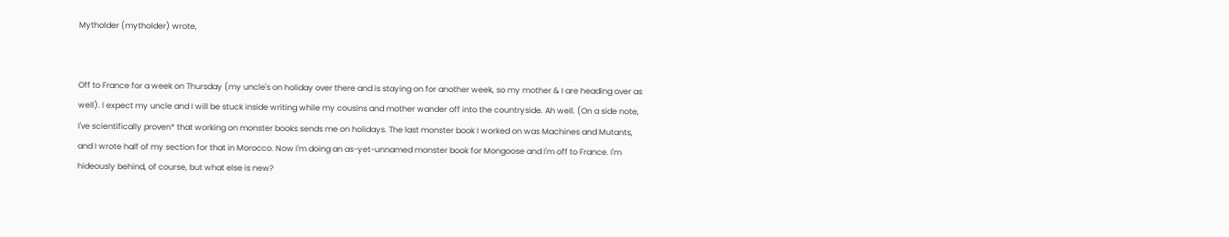Mytholder (mytholder) wrote,


Off to France for a week on Thursday (my uncle's on holiday over there and is staying on for another week, so my mother & I are heading over as well). I expect my uncle and I will be stuck inside writing while my cousins and mother wander off into the countryside. Ah well. (On a side note, I've scientifically proven* that working on monster books sends me on holidays. The last monster book I worked on was Machines and Mutants, and I wrote half of my section for that in Morocco. Now I'm doing an as-yet-unnamed monster book for Mongoose and I'm off to France. I'm hideously behind, of course, but what else is new?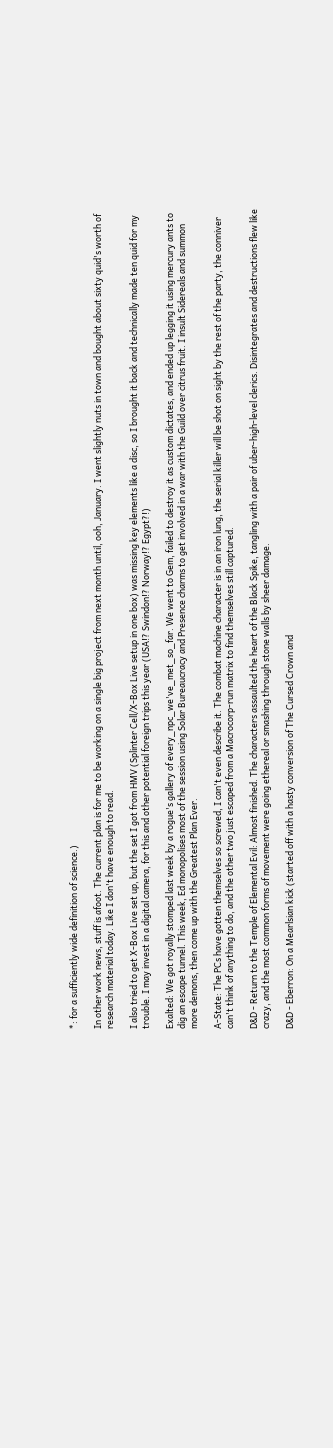*: for a sufficiently wide definition of science.)

In other work news, stuff is afoot. The current plan is for me to be working on a single big project from next month until, ooh, January. I went slightly nuts in town and bought about sixty quid's worth of research material today. Like I don't have enough to read.

I also tried to get X-Box Live set up, but the set I got from HMV (Splinter Cell/X-Box Live setup in one box) was missing key elements like a disc, so I brought it back and technically made ten quid for my trouble. I may invest in a digital camera, for this and other potential foreign trips this year (USA!? Swindon!? Norway!? Egypt?!)

Exalted: We got royally stomped last week by a rogue's gallery of every_npc_we've_met_so_far. We went to Gem, failed to destroy it as custom dictates, and ended up legging it using mercury ants to dig an escape tunnel. This week, Ed monopolises most of the session using Solar Bureaucracy and Presence charms to get involved in a war with the Guild over citrus fruit. I insult Sidereals and summon more demons, then come up with the Greatest Plan Ever.

A-State: The PCs have gotten themselves so screwed, I can't even describe it. The combat machine character is in an iron lung, the serial killer will be shot on sight by the rest of the party, the conniver can't think of anything to do, and the other two just escaped from a Macrocorp-run matrix to find themselves still captured.

D&D - Return to the Temple of Elemental Evil: Almost finished. The characters assaulted the heart of the Black Spike, tangling with a pair of uber-high-level clerics. Disintegrates and destructions flew like crazy, and the most common forms of movement were going ethereal or smashing through stone walls by sheer damage.

D&D - Eberron: On a Mearlsian kick (started off with a hasty conversion of The Cursed Crown and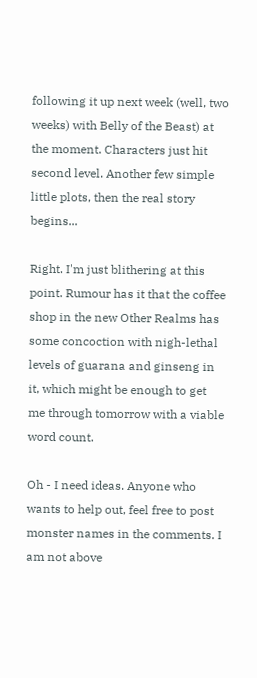following it up next week (well, two weeks) with Belly of the Beast) at the moment. Characters just hit second level. Another few simple little plots, then the real story begins...

Right. I'm just blithering at this point. Rumour has it that the coffee shop in the new Other Realms has some concoction with nigh-lethal levels of guarana and ginseng in it, which might be enough to get me through tomorrow with a viable word count.

Oh - I need ideas. Anyone who wants to help out, feel free to post monster names in the comments. I am not above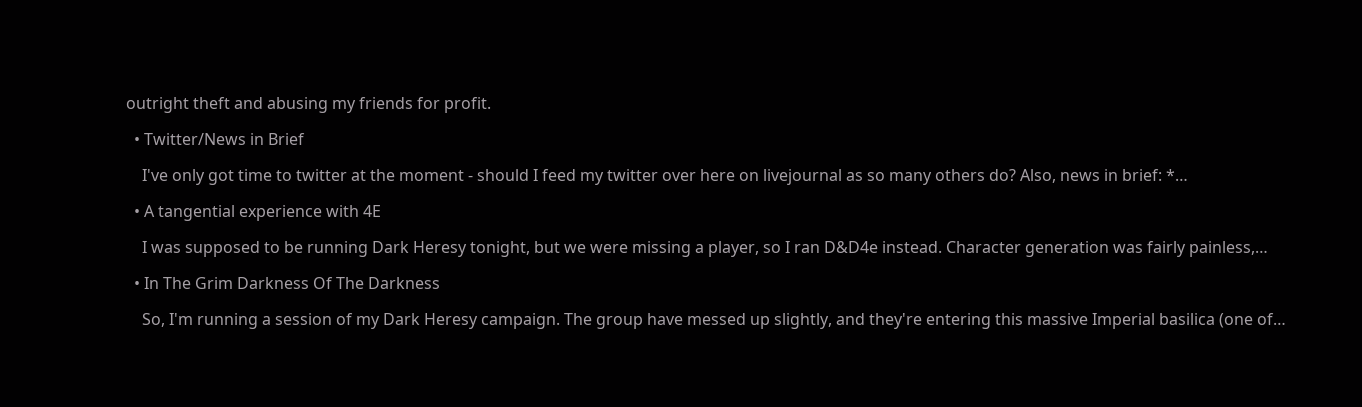outright theft and abusing my friends for profit.

  • Twitter/News in Brief

    I've only got time to twitter at the moment - should I feed my twitter over here on livejournal as so many others do? Also, news in brief: *…

  • A tangential experience with 4E

    I was supposed to be running Dark Heresy tonight, but we were missing a player, so I ran D&D4e instead. Character generation was fairly painless,…

  • In The Grim Darkness Of The Darkness

    So, I'm running a session of my Dark Heresy campaign. The group have messed up slightly, and they're entering this massive Imperial basilica (one of…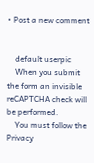• Post a new comment


    default userpic
    When you submit the form an invisible reCAPTCHA check will be performed.
    You must follow the Privacy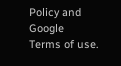Policy and Google Terms of use.